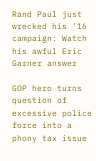Rand Paul just wrecked his '16 campaign: Watch his awful Eric Garner answer

GOP hero turns question of excessive police force into a phony tax issue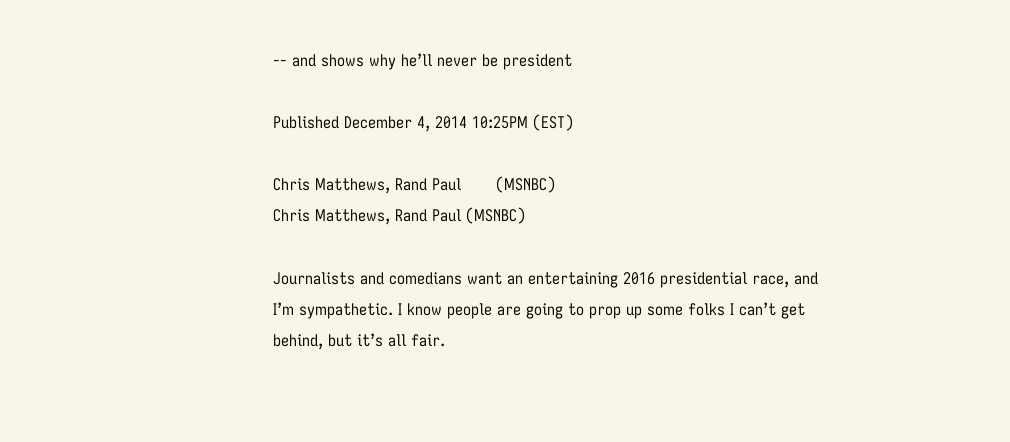-- and shows why he’ll never be president

Published December 4, 2014 10:25PM (EST)

Chris Matthews, Rand Paul       (MSNBC)
Chris Matthews, Rand Paul (MSNBC)

Journalists and comedians want an entertaining 2016 presidential race, and I’m sympathetic. I know people are going to prop up some folks I can’t get behind, but it’s all fair.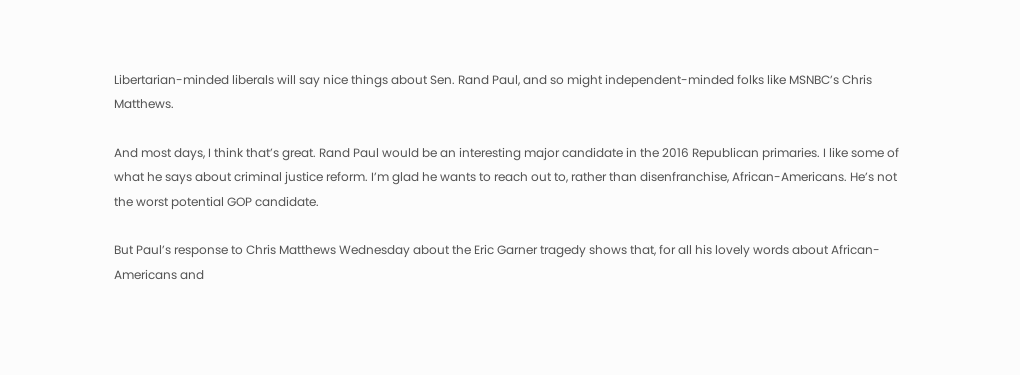Libertarian-minded liberals will say nice things about Sen. Rand Paul, and so might independent-minded folks like MSNBC’s Chris Matthews.

And most days, I think that’s great. Rand Paul would be an interesting major candidate in the 2016 Republican primaries. I like some of what he says about criminal justice reform. I’m glad he wants to reach out to, rather than disenfranchise, African-Americans. He’s not the worst potential GOP candidate.

But Paul’s response to Chris Matthews Wednesday about the Eric Garner tragedy shows that, for all his lovely words about African-Americans and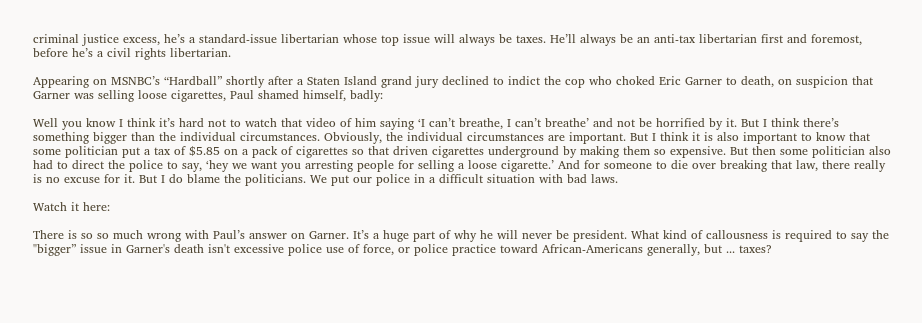criminal justice excess, he’s a standard-issue libertarian whose top issue will always be taxes. He’ll always be an anti-tax libertarian first and foremost, before he’s a civil rights libertarian.

Appearing on MSNBC’s “Hardball” shortly after a Staten Island grand jury declined to indict the cop who choked Eric Garner to death, on suspicion that Garner was selling loose cigarettes, Paul shamed himself, badly:

Well you know I think it’s hard not to watch that video of him saying ‘I can’t breathe, I can’t breathe’ and not be horrified by it. But I think there’s something bigger than the individual circumstances. Obviously, the individual circumstances are important. But I think it is also important to know that some politician put a tax of $5.85 on a pack of cigarettes so that driven cigarettes underground by making them so expensive. But then some politician also had to direct the police to say, ‘hey we want you arresting people for selling a loose cigarette.’ And for someone to die over breaking that law, there really is no excuse for it. But I do blame the politicians. We put our police in a difficult situation with bad laws.

Watch it here:

There is so so much wrong with Paul’s answer on Garner. It’s a huge part of why he will never be president. What kind of callousness is required to say the "bigger” issue in Garner's death isn't excessive police use of force, or police practice toward African-Americans generally, but ... taxes?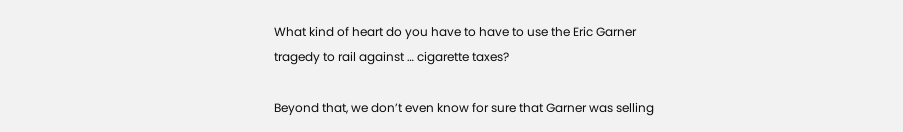What kind of heart do you have to have to use the Eric Garner tragedy to rail against … cigarette taxes?

Beyond that, we don’t even know for sure that Garner was selling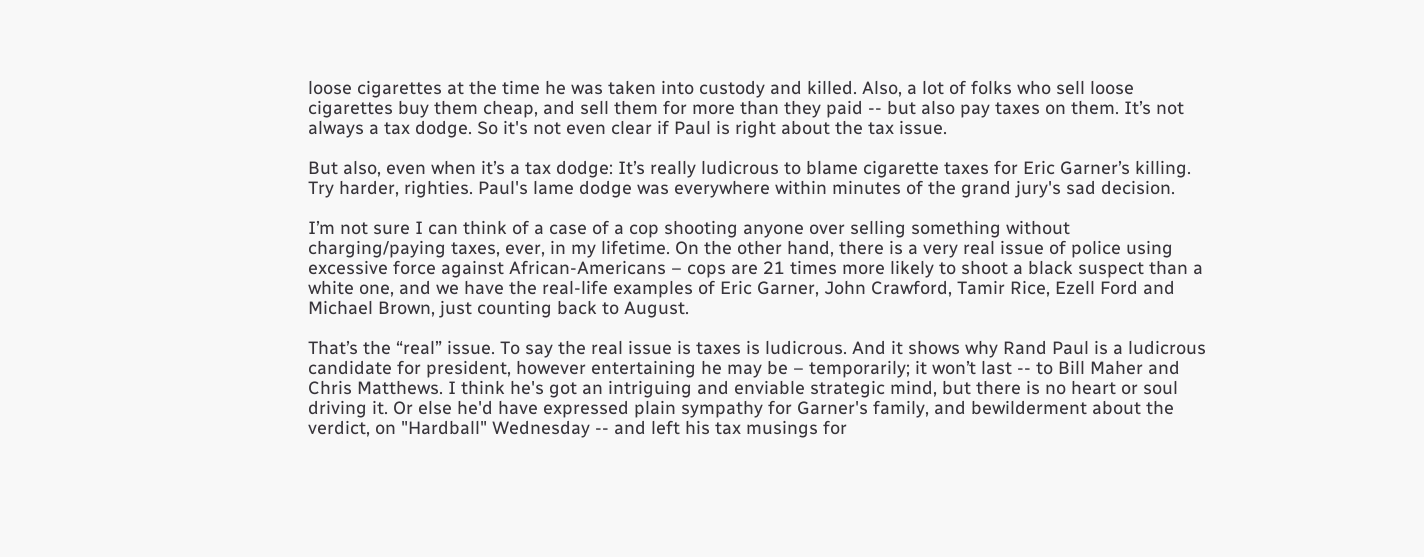loose cigarettes at the time he was taken into custody and killed. Also, a lot of folks who sell loose cigarettes buy them cheap, and sell them for more than they paid -- but also pay taxes on them. It’s not always a tax dodge. So it's not even clear if Paul is right about the tax issue.

But also, even when it’s a tax dodge: It’s really ludicrous to blame cigarette taxes for Eric Garner’s killing. Try harder, righties. Paul's lame dodge was everywhere within minutes of the grand jury's sad decision.

I’m not sure I can think of a case of a cop shooting anyone over selling something without charging/paying taxes, ever, in my lifetime. On the other hand, there is a very real issue of police using excessive force against African-Americans – cops are 21 times more likely to shoot a black suspect than a white one, and we have the real-life examples of Eric Garner, John Crawford, Tamir Rice, Ezell Ford and Michael Brown, just counting back to August.

That’s the “real” issue. To say the real issue is taxes is ludicrous. And it shows why Rand Paul is a ludicrous candidate for president, however entertaining he may be – temporarily; it won’t last -- to Bill Maher and Chris Matthews. I think he's got an intriguing and enviable strategic mind, but there is no heart or soul driving it. Or else he'd have expressed plain sympathy for Garner's family, and bewilderment about the verdict, on "Hardball" Wednesday -- and left his tax musings for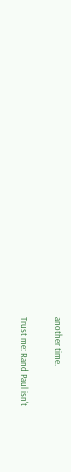another time.

Trust me: Rand Paul isn't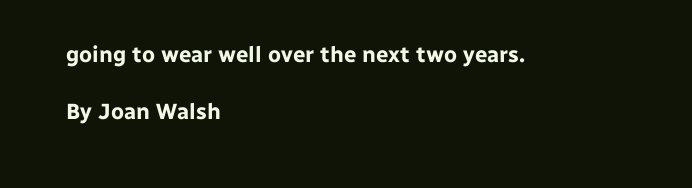going to wear well over the next two years.

By Joan Walsh